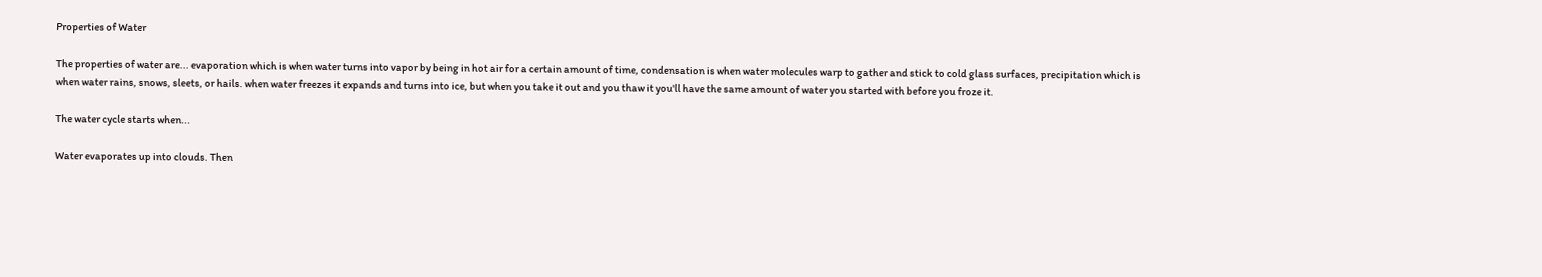Properties of Water

The properties of water are... evaporation which is when water turns into vapor by being in hot air for a certain amount of time, condensation is when water molecules warp to gather and stick to cold glass surfaces, precipitation which is when water rains, snows, sleets, or hails. when water freezes it expands and turns into ice, but when you take it out and you thaw it you'll have the same amount of water you started with before you froze it.

The water cycle starts when...

Water evaporates up into clouds. Then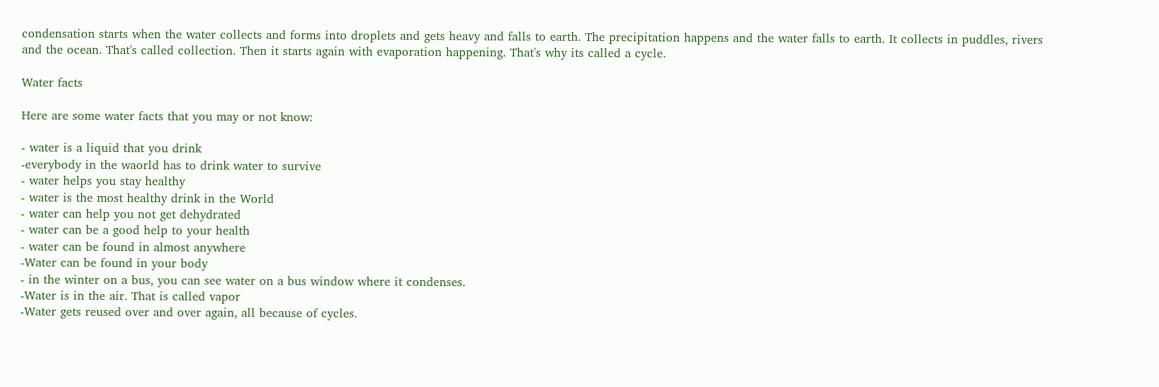condensation starts when the water collects and forms into droplets and gets heavy and falls to earth. The precipitation happens and the water falls to earth. It collects in puddles, rivers and the ocean. That's called collection. Then it starts again with evaporation happening. That's why its called a cycle.

Water facts

Here are some water facts that you may or not know:

- water is a liquid that you drink
-everybody in the waorld has to drink water to survive
- water helps you stay healthy
- water is the most healthy drink in the World
- water can help you not get dehydrated
- water can be a good help to your health
- water can be found in almost anywhere
-Water can be found in your body
- in the winter on a bus, you can see water on a bus window where it condenses.
-Water is in the air. That is called vapor
-Water gets reused over and over again, all because of cycles.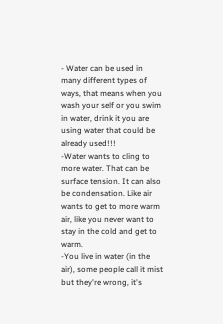- Water can be used in many different types of ways, that means when you wash your self or you swim in water, drink it you are using water that could be already used!!!
-Water wants to cling to more water. That can be surface tension. It can also be condensation. Like air wants to get to more warm air, like you never want to stay in the cold and get to warm.
-You live in water (in the air), some people call it mist but they're wrong, it's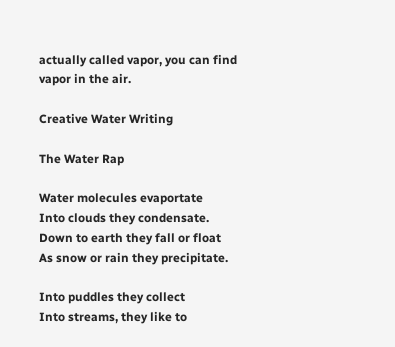actually called vapor, you can find vapor in the air.

Creative Water Writing

The Water Rap

Water molecules evaportate
Into clouds they condensate.
Down to earth they fall or float
As snow or rain they precipitate.

Into puddles they collect
Into streams, they like to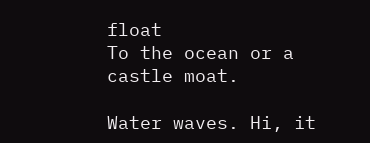float
To the ocean or a castle moat.

Water waves. Hi, it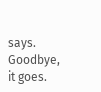says. Goodbye, it goes.